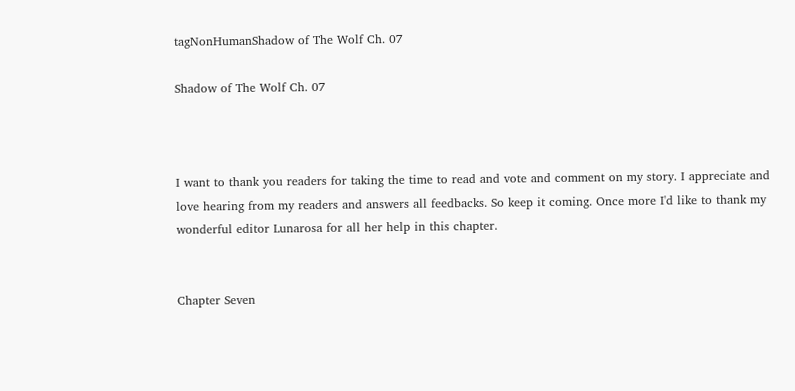tagNonHumanShadow of The Wolf Ch. 07

Shadow of The Wolf Ch. 07



I want to thank you readers for taking the time to read and vote and comment on my story. I appreciate and love hearing from my readers and answers all feedbacks. So keep it coming. Once more I'd like to thank my wonderful editor Lunarosa for all her help in this chapter.


Chapter Seven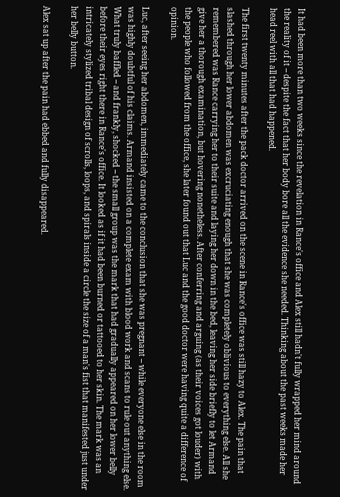It had been more than two weeks since the revelation in Rance's office and Alex still hadn't fully wrapped her mind around the reality of it -- despite the fact that her body bore all the evidence she needed. Thinking about the past weeks made her head reel with all that had happened.

The first twenty minutes after the pack doctor arrived on the scene in Rance's office was still hazy to Alex. The pain that slashed through her lower abdomen was excruciating enough that she was completely oblivious to everything else. All she remembered was Rance carrying her to their suite and laying her down in the bed, leaving her side briefly to let Armand give her a thorough examination, but hovering nonetheless. After conferring and arguing (as their voices got louder) with the people who followed from the office, she later found out that Luc and the good doctor were having quite a difference of opinion.

Luc, after seeing her abdomen, immediately came to the conclusion that she was pregnant -- while everyone else in the room was highly doubtful of his claims. Armand insisted on a complete exam with blood work and scans to rule out anything else. What truly baffled -- and frankly, shocked -- the small group was the mark that had gradually appeared on her lower belly before their eyes right there in Rance's office. It looked as if it had been burned or tattooed to her skin. The mark was an intricately stylized tribal design of scrolls, loops, and spirals inside a circle the size of a man's fist that manifested just under her belly button.

Alex sat up after the pain had ebbed and fully disappeared.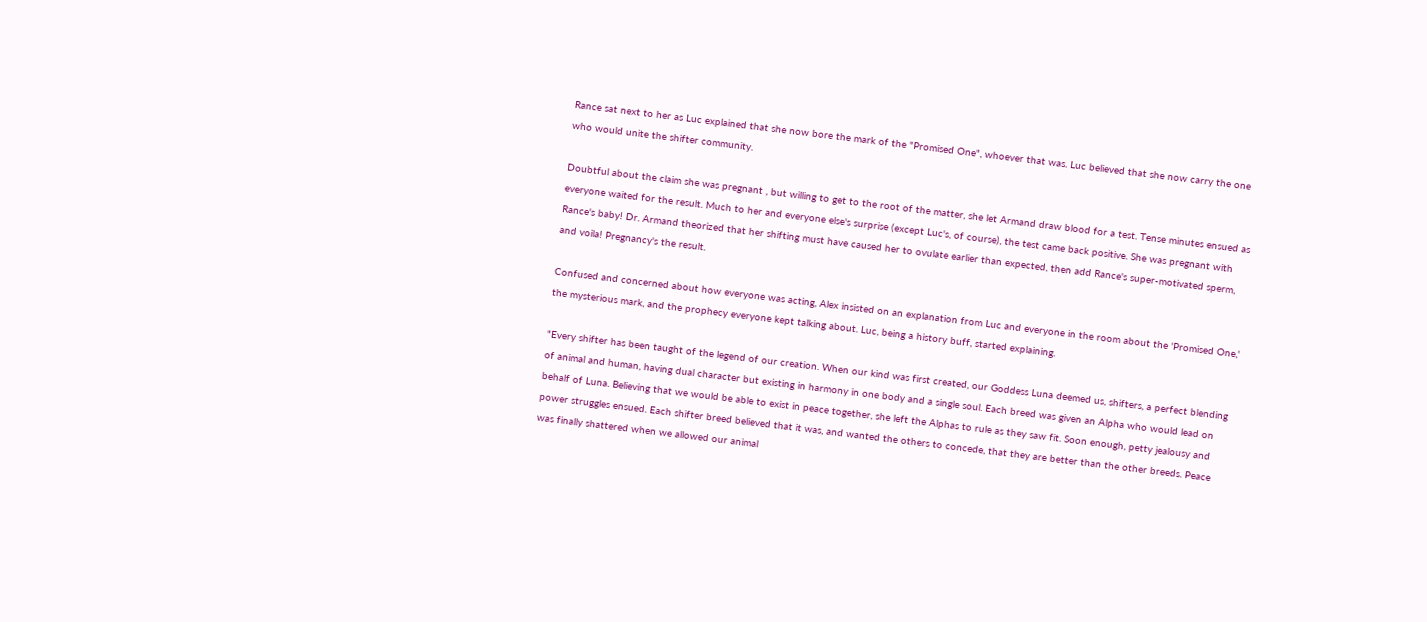Rance sat next to her as Luc explained that she now bore the mark of the "Promised One", whoever that was. Luc believed that she now carry the one who would unite the shifter community.

Doubtful about the claim she was pregnant , but willing to get to the root of the matter, she let Armand draw blood for a test. Tense minutes ensued as everyone waited for the result. Much to her and everyone else's surprise (except Luc's, of course), the test came back positive. She was pregnant with Rance's baby! Dr. Armand theorized that her shifting must have caused her to ovulate earlier than expected, then add Rance's super-motivated sperm, and voila! Pregnancy's the result.

Confused and concerned about how everyone was acting, Alex insisted on an explanation from Luc and everyone in the room about the 'Promised One,' the mysterious mark, and the prophecy everyone kept talking about. Luc, being a history buff, started explaining.

"Every shifter has been taught of the legend of our creation. When our kind was first created, our Goddess Luna deemed us, shifters, a perfect blending of animal and human, having dual character but existing in harmony in one body and a single soul. Each breed was given an Alpha who would lead on behalf of Luna. Believing that we would be able to exist in peace together, she left the Alphas to rule as they saw fit. Soon enough, petty jealousy and power struggles ensued. Each shifter breed believed that it was, and wanted the others to concede, that they are better than the other breeds. Peace was finally shattered when we allowed our animal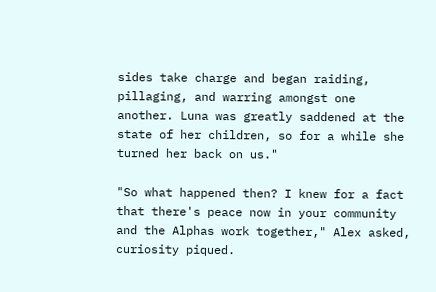sides take charge and began raiding, pillaging, and warring amongst one another. Luna was greatly saddened at the state of her children, so for a while she turned her back on us."

"So what happened then? I knew for a fact that there's peace now in your community and the Alphas work together," Alex asked, curiosity piqued.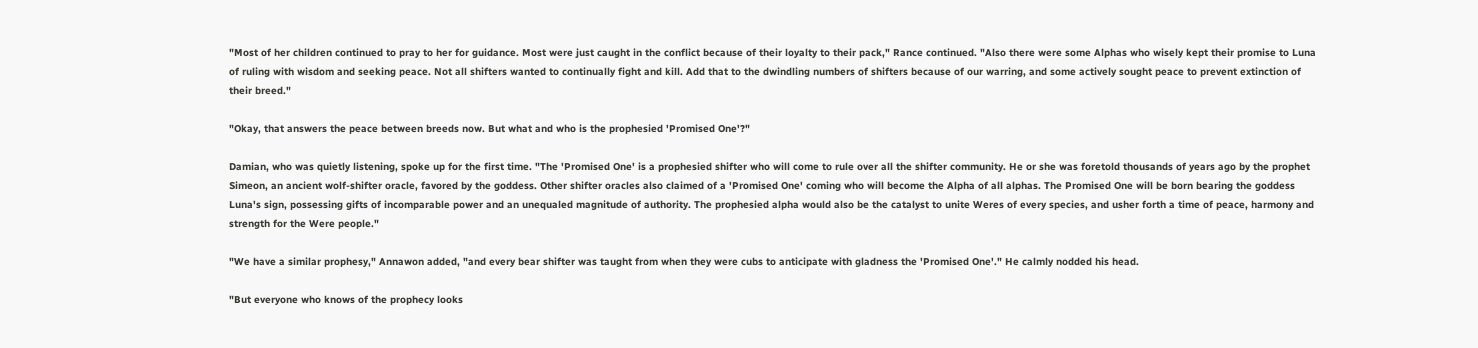"Most of her children continued to pray to her for guidance. Most were just caught in the conflict because of their loyalty to their pack," Rance continued. "Also there were some Alphas who wisely kept their promise to Luna of ruling with wisdom and seeking peace. Not all shifters wanted to continually fight and kill. Add that to the dwindling numbers of shifters because of our warring, and some actively sought peace to prevent extinction of their breed."

"Okay, that answers the peace between breeds now. But what and who is the prophesied 'Promised One'?"

Damian, who was quietly listening, spoke up for the first time. "The 'Promised One' is a prophesied shifter who will come to rule over all the shifter community. He or she was foretold thousands of years ago by the prophet Simeon, an ancient wolf-shifter oracle, favored by the goddess. Other shifter oracles also claimed of a 'Promised One' coming who will become the Alpha of all alphas. The Promised One will be born bearing the goddess Luna's sign, possessing gifts of incomparable power and an unequaled magnitude of authority. The prophesied alpha would also be the catalyst to unite Weres of every species, and usher forth a time of peace, harmony and strength for the Were people."

"We have a similar prophesy," Annawon added, "and every bear shifter was taught from when they were cubs to anticipate with gladness the 'Promised One'." He calmly nodded his head.

"But everyone who knows of the prophecy looks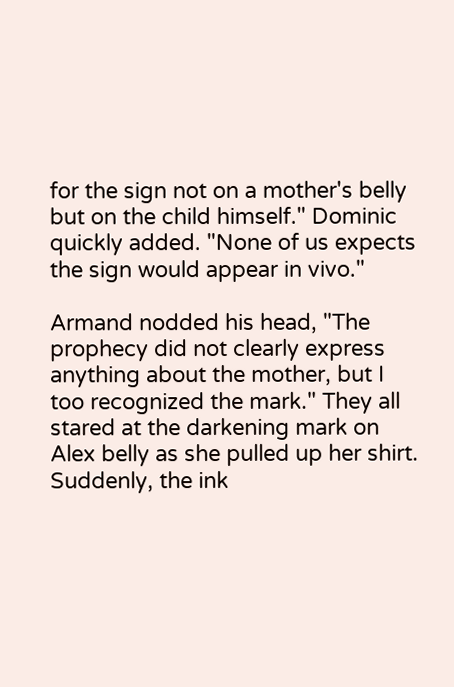for the sign not on a mother's belly but on the child himself." Dominic quickly added. "None of us expects the sign would appear in vivo."

Armand nodded his head, "The prophecy did not clearly express anything about the mother, but I too recognized the mark." They all stared at the darkening mark on Alex belly as she pulled up her shirt. Suddenly, the ink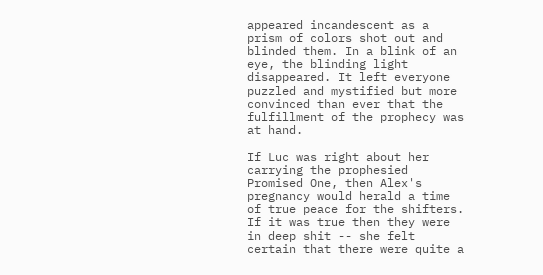appeared incandescent as a prism of colors shot out and blinded them. In a blink of an eye, the blinding light disappeared. It left everyone puzzled and mystified but more convinced than ever that the fulfillment of the prophecy was at hand.

If Luc was right about her carrying the prophesied Promised One, then Alex's pregnancy would herald a time of true peace for the shifters. If it was true then they were in deep shit -- she felt certain that there were quite a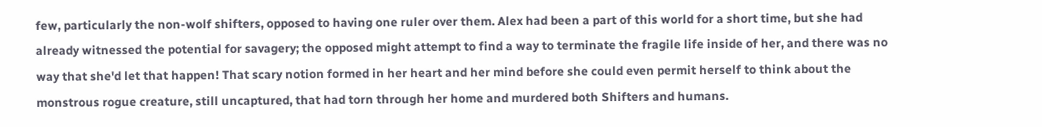few, particularly the non-wolf shifters, opposed to having one ruler over them. Alex had been a part of this world for a short time, but she had already witnessed the potential for savagery; the opposed might attempt to find a way to terminate the fragile life inside of her, and there was no way that she'd let that happen! That scary notion formed in her heart and her mind before she could even permit herself to think about the monstrous rogue creature, still uncaptured, that had torn through her home and murdered both Shifters and humans.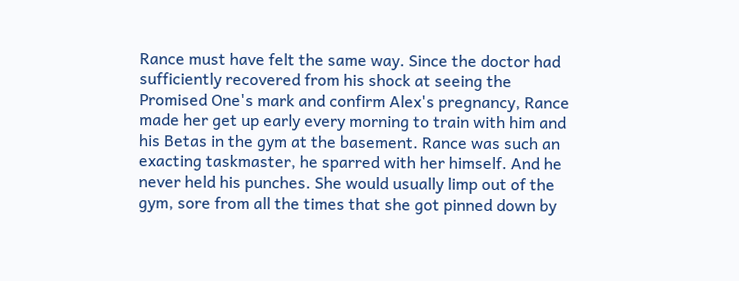Rance must have felt the same way. Since the doctor had sufficiently recovered from his shock at seeing the Promised One's mark and confirm Alex's pregnancy, Rance made her get up early every morning to train with him and his Betas in the gym at the basement. Rance was such an exacting taskmaster, he sparred with her himself. And he never held his punches. She would usually limp out of the gym, sore from all the times that she got pinned down by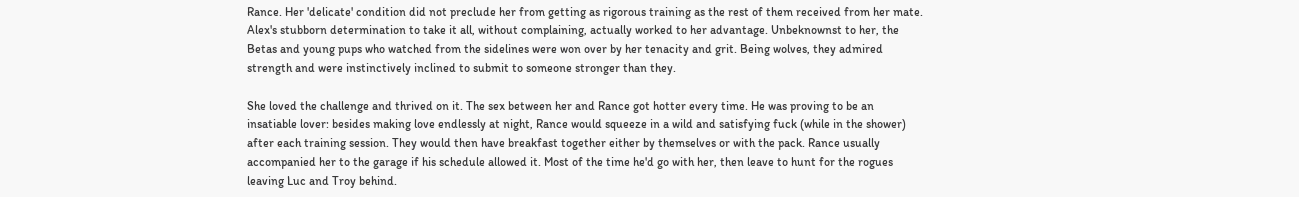Rance. Her 'delicate' condition did not preclude her from getting as rigorous training as the rest of them received from her mate. Alex's stubborn determination to take it all, without complaining, actually worked to her advantage. Unbeknownst to her, the Betas and young pups who watched from the sidelines were won over by her tenacity and grit. Being wolves, they admired strength and were instinctively inclined to submit to someone stronger than they.

She loved the challenge and thrived on it. The sex between her and Rance got hotter every time. He was proving to be an insatiable lover: besides making love endlessly at night, Rance would squeeze in a wild and satisfying fuck (while in the shower) after each training session. They would then have breakfast together either by themselves or with the pack. Rance usually accompanied her to the garage if his schedule allowed it. Most of the time he'd go with her, then leave to hunt for the rogues leaving Luc and Troy behind.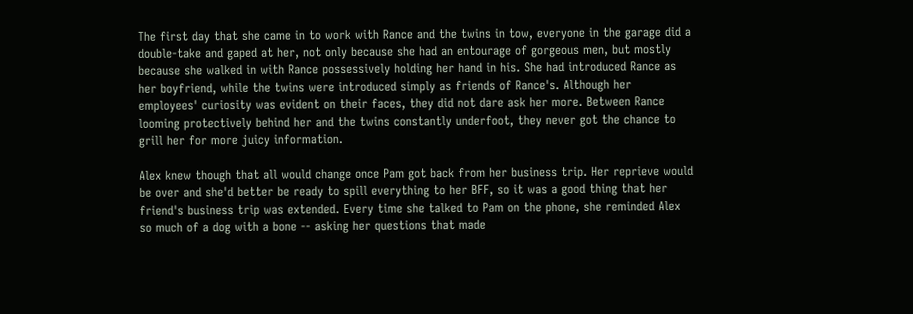The first day that she came in to work with Rance and the twins in tow, everyone in the garage did a double-take and gaped at her, not only because she had an entourage of gorgeous men, but mostly because she walked in with Rance possessively holding her hand in his. She had introduced Rance as her boyfriend, while the twins were introduced simply as friends of Rance's. Although her employees' curiosity was evident on their faces, they did not dare ask her more. Between Rance looming protectively behind her and the twins constantly underfoot, they never got the chance to grill her for more juicy information.

Alex knew though that all would change once Pam got back from her business trip. Her reprieve would be over and she'd better be ready to spill everything to her BFF, so it was a good thing that her friend's business trip was extended. Every time she talked to Pam on the phone, she reminded Alex so much of a dog with a bone -- asking her questions that made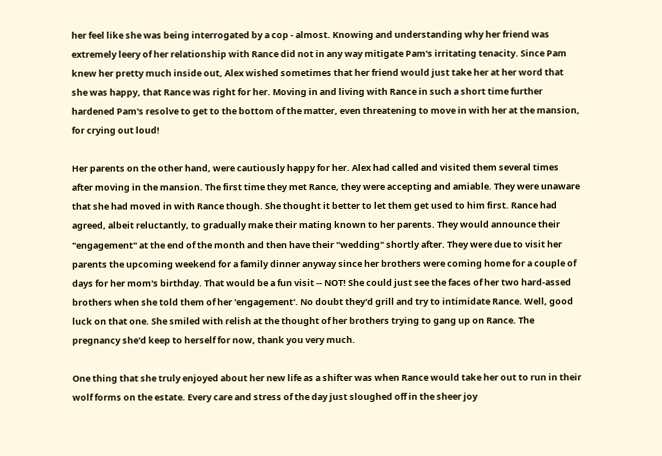her feel like she was being interrogated by a cop - almost. Knowing and understanding why her friend was extremely leery of her relationship with Rance did not in any way mitigate Pam's irritating tenacity. Since Pam knew her pretty much inside out, Alex wished sometimes that her friend would just take her at her word that she was happy, that Rance was right for her. Moving in and living with Rance in such a short time further hardened Pam's resolve to get to the bottom of the matter, even threatening to move in with her at the mansion, for crying out loud!

Her parents on the other hand, were cautiously happy for her. Alex had called and visited them several times after moving in the mansion. The first time they met Rance, they were accepting and amiable. They were unaware that she had moved in with Rance though. She thought it better to let them get used to him first. Rance had agreed, albeit reluctantly, to gradually make their mating known to her parents. They would announce their "engagement" at the end of the month and then have their "wedding" shortly after. They were due to visit her parents the upcoming weekend for a family dinner anyway since her brothers were coming home for a couple of days for her mom's birthday. That would be a fun visit -- NOT! She could just see the faces of her two hard-assed brothers when she told them of her 'engagement'. No doubt they'd grill and try to intimidate Rance. Well, good luck on that one. She smiled with relish at the thought of her brothers trying to gang up on Rance. The pregnancy she'd keep to herself for now, thank you very much.

One thing that she truly enjoyed about her new life as a shifter was when Rance would take her out to run in their wolf forms on the estate. Every care and stress of the day just sloughed off in the sheer joy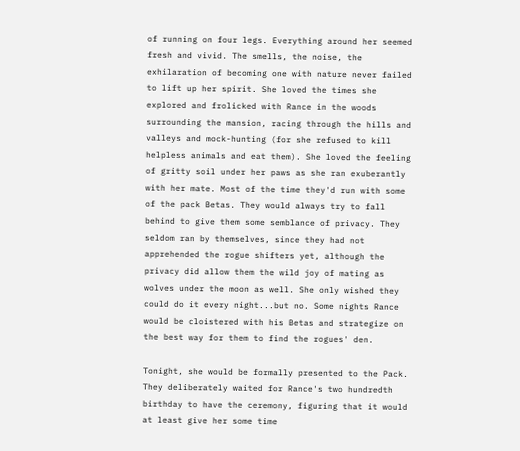of running on four legs. Everything around her seemed fresh and vivid. The smells, the noise, the exhilaration of becoming one with nature never failed to lift up her spirit. She loved the times she explored and frolicked with Rance in the woods surrounding the mansion, racing through the hills and valleys and mock-hunting (for she refused to kill helpless animals and eat them). She loved the feeling of gritty soil under her paws as she ran exuberantly with her mate. Most of the time they'd run with some of the pack Betas. They would always try to fall behind to give them some semblance of privacy. They seldom ran by themselves, since they had not apprehended the rogue shifters yet, although the privacy did allow them the wild joy of mating as wolves under the moon as well. She only wished they could do it every night...but no. Some nights Rance would be cloistered with his Betas and strategize on the best way for them to find the rogues' den.

Tonight, she would be formally presented to the Pack. They deliberately waited for Rance's two hundredth birthday to have the ceremony, figuring that it would at least give her some time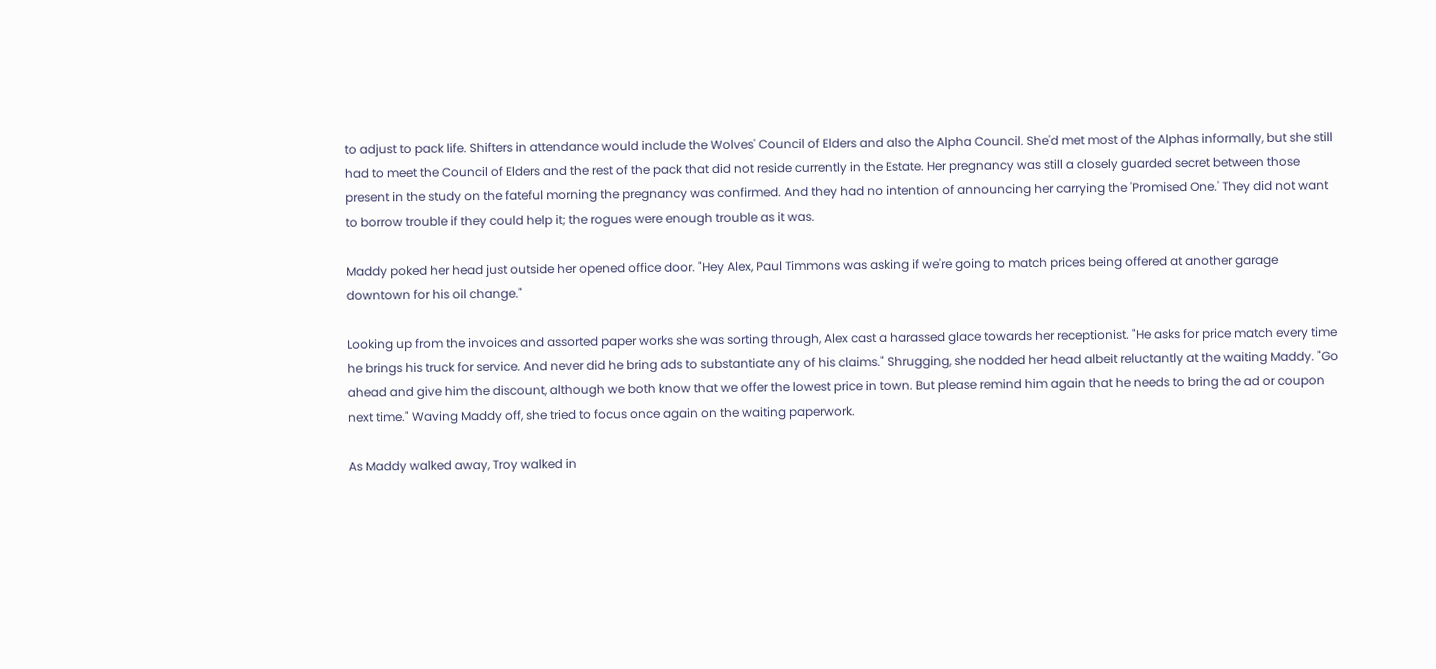to adjust to pack life. Shifters in attendance would include the Wolves' Council of Elders and also the Alpha Council. She'd met most of the Alphas informally, but she still had to meet the Council of Elders and the rest of the pack that did not reside currently in the Estate. Her pregnancy was still a closely guarded secret between those present in the study on the fateful morning the pregnancy was confirmed. And they had no intention of announcing her carrying the 'Promised One.' They did not want to borrow trouble if they could help it; the rogues were enough trouble as it was.

Maddy poked her head just outside her opened office door. "Hey Alex, Paul Timmons was asking if we're going to match prices being offered at another garage downtown for his oil change."

Looking up from the invoices and assorted paper works she was sorting through, Alex cast a harassed glace towards her receptionist. "He asks for price match every time he brings his truck for service. And never did he bring ads to substantiate any of his claims." Shrugging, she nodded her head albeit reluctantly at the waiting Maddy. "Go ahead and give him the discount, although we both know that we offer the lowest price in town. But please remind him again that he needs to bring the ad or coupon next time." Waving Maddy off, she tried to focus once again on the waiting paperwork.

As Maddy walked away, Troy walked in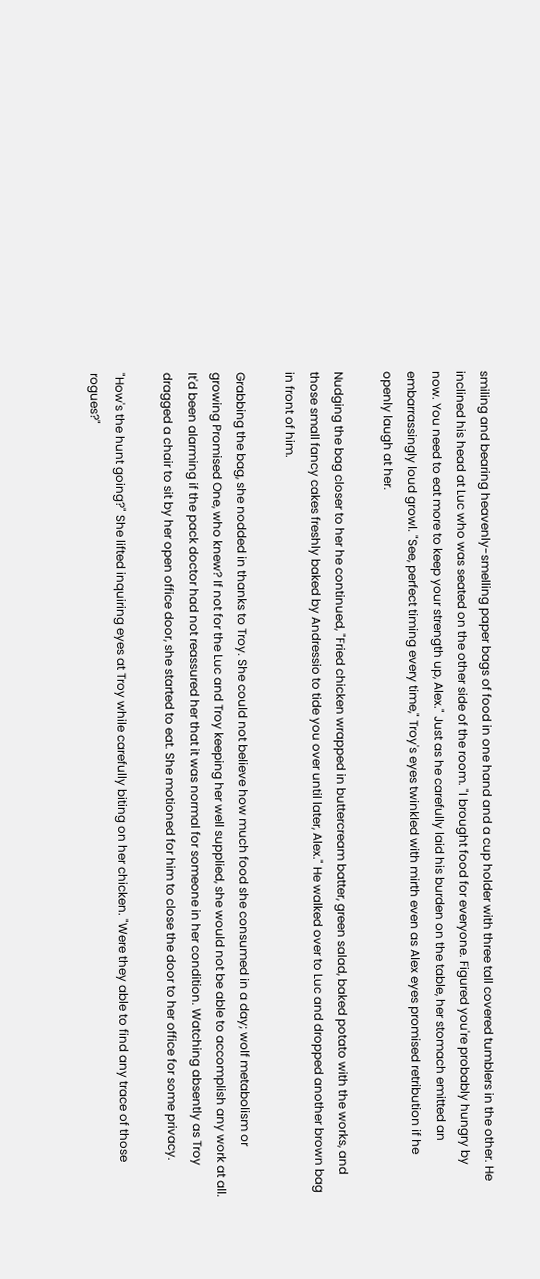smiling and bearing heavenly-smelling paper bags of food in one hand and a cup holder with three tall covered tumblers in the other. He inclined his head at Luc who was seated on the other side of the room. "I brought food for everyone. Figured you're probably hungry by now. You need to eat more to keep your strength up, Alex." Just as he carefully laid his burden on the table, her stomach emitted an embarrassingly loud growl. "See, perfect timing every time," Troy's eyes twinkled with mirth even as Alex eyes promised retribution if he openly laugh at her.

Nudging the bag closer to her he continued, "Fried chicken wrapped in buttercream batter, green salad, baked potato with the works, and those small fancy cakes freshly baked by Andressio to tide you over until later, Alex." He walked over to Luc and dropped another brown bag in front of him.

Grabbing the bag, she nodded in thanks to Troy. She could not believe how much food she consumed in a day; wolf metabolism or growing Promised One, who knew? If not for the Luc and Troy keeping her well supplied, she would not be able to accomplish any work at all. It'd been alarming if the pack doctor had not reassured her that it was normal for someone in her condition. Watching absently as Troy dragged a chair to sit by her open office door, she started to eat. She motioned for him to close the door to her office for some privacy.

"How's the hunt going?" She lifted inquiring eyes at Troy while carefully biting on her chicken. "Were they able to find any trace of those rogues?"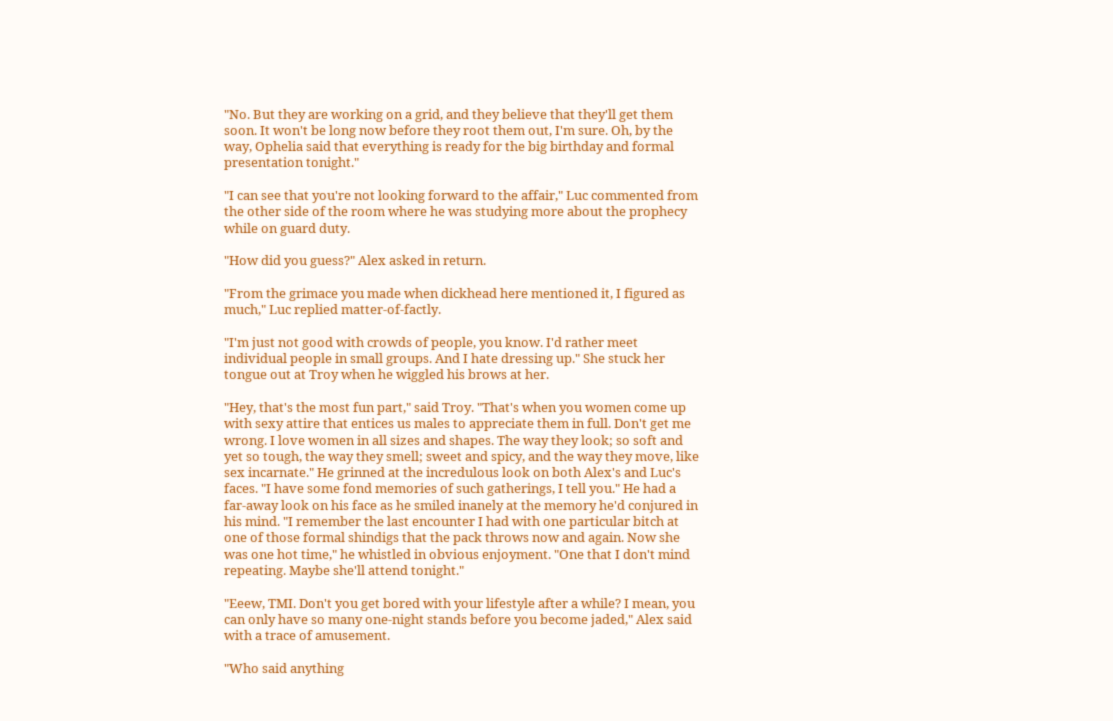"No. But they are working on a grid, and they believe that they'll get them soon. It won't be long now before they root them out, I'm sure. Oh, by the way, Ophelia said that everything is ready for the big birthday and formal presentation tonight."

"I can see that you're not looking forward to the affair," Luc commented from the other side of the room where he was studying more about the prophecy while on guard duty.

"How did you guess?" Alex asked in return.

"From the grimace you made when dickhead here mentioned it, I figured as much," Luc replied matter-of-factly.

"I'm just not good with crowds of people, you know. I'd rather meet individual people in small groups. And I hate dressing up." She stuck her tongue out at Troy when he wiggled his brows at her.

"Hey, that's the most fun part," said Troy. "That's when you women come up with sexy attire that entices us males to appreciate them in full. Don't get me wrong. I love women in all sizes and shapes. The way they look; so soft and yet so tough, the way they smell; sweet and spicy, and the way they move, like sex incarnate." He grinned at the incredulous look on both Alex's and Luc's faces. "I have some fond memories of such gatherings, I tell you." He had a far-away look on his face as he smiled inanely at the memory he'd conjured in his mind. "I remember the last encounter I had with one particular bitch at one of those formal shindigs that the pack throws now and again. Now she was one hot time," he whistled in obvious enjoyment. "One that I don't mind repeating. Maybe she'll attend tonight."

"Eeew, TMI. Don't you get bored with your lifestyle after a while? I mean, you can only have so many one-night stands before you become jaded," Alex said with a trace of amusement.

"Who said anything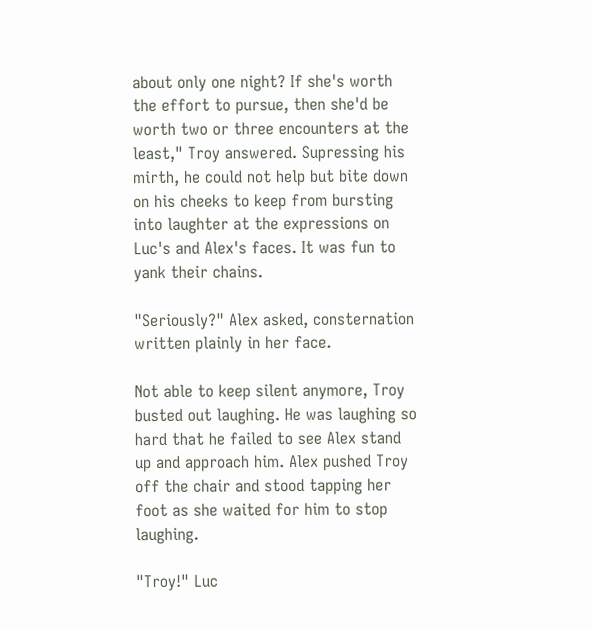about only one night? If she's worth the effort to pursue, then she'd be worth two or three encounters at the least," Troy answered. Supressing his mirth, he could not help but bite down on his cheeks to keep from bursting into laughter at the expressions on Luc's and Alex's faces. It was fun to yank their chains.

"Seriously?" Alex asked, consternation written plainly in her face.

Not able to keep silent anymore, Troy busted out laughing. He was laughing so hard that he failed to see Alex stand up and approach him. Alex pushed Troy off the chair and stood tapping her foot as she waited for him to stop laughing.

"Troy!" Luc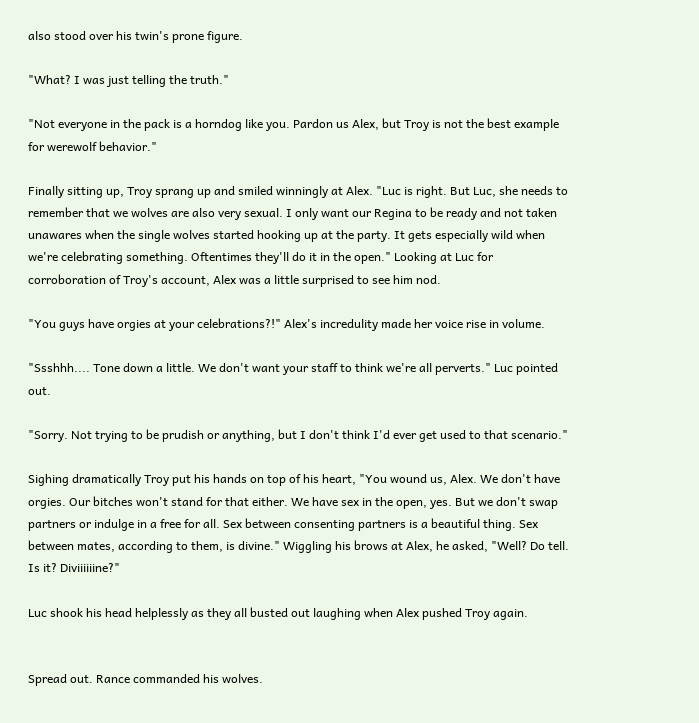also stood over his twin's prone figure.

"What? I was just telling the truth."

"Not everyone in the pack is a horndog like you. Pardon us Alex, but Troy is not the best example for werewolf behavior."

Finally sitting up, Troy sprang up and smiled winningly at Alex. "Luc is right. But Luc, she needs to remember that we wolves are also very sexual. I only want our Regina to be ready and not taken unawares when the single wolves started hooking up at the party. It gets especially wild when we're celebrating something. Oftentimes they'll do it in the open." Looking at Luc for corroboration of Troy's account, Alex was a little surprised to see him nod.

"You guys have orgies at your celebrations?!" Alex's incredulity made her voice rise in volume.

"Ssshhh.... Tone down a little. We don't want your staff to think we're all perverts." Luc pointed out.

"Sorry. Not trying to be prudish or anything, but I don't think I'd ever get used to that scenario."

Sighing dramatically Troy put his hands on top of his heart, "You wound us, Alex. We don't have orgies. Our bitches won't stand for that either. We have sex in the open, yes. But we don't swap partners or indulge in a free for all. Sex between consenting partners is a beautiful thing. Sex between mates, according to them, is divine." Wiggling his brows at Alex, he asked, "Well? Do tell. Is it? Diviiiiiine?"

Luc shook his head helplessly as they all busted out laughing when Alex pushed Troy again.


Spread out. Rance commanded his wolves.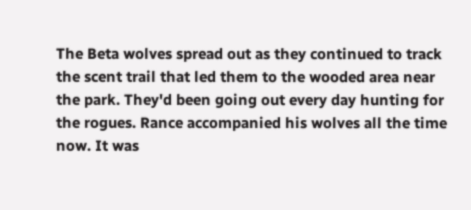The Beta wolves spread out as they continued to track the scent trail that led them to the wooded area near the park. They'd been going out every day hunting for the rogues. Rance accompanied his wolves all the time now. It was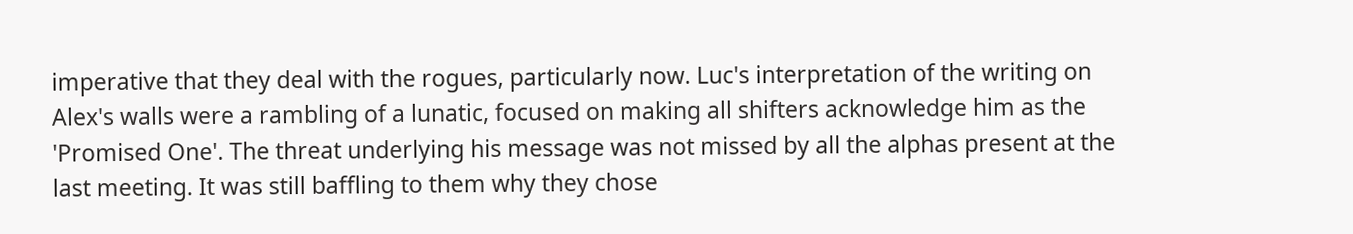imperative that they deal with the rogues, particularly now. Luc's interpretation of the writing on Alex's walls were a rambling of a lunatic, focused on making all shifters acknowledge him as the 'Promised One'. The threat underlying his message was not missed by all the alphas present at the last meeting. It was still baffling to them why they chose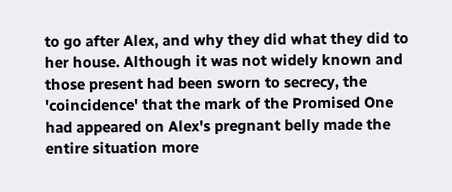to go after Alex, and why they did what they did to her house. Although it was not widely known and those present had been sworn to secrecy, the 'coincidence' that the mark of the Promised One had appeared on Alex's pregnant belly made the entire situation more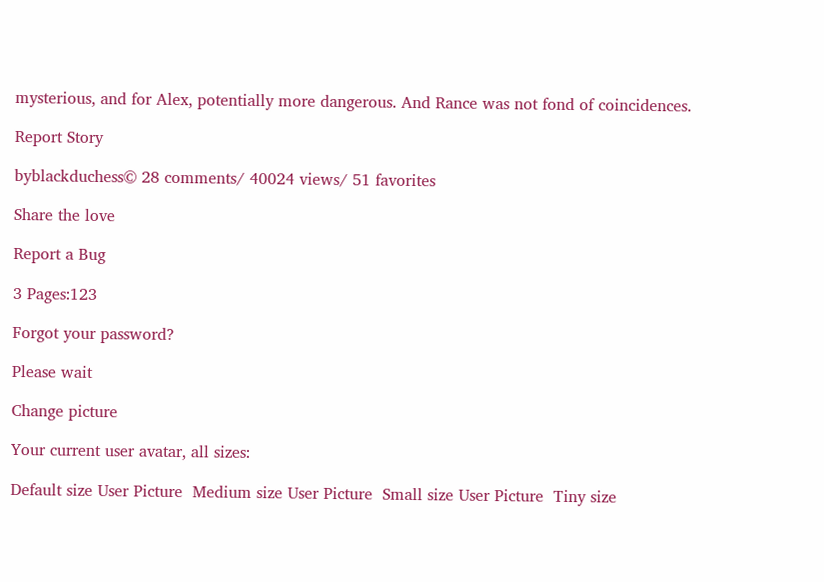mysterious, and for Alex, potentially more dangerous. And Rance was not fond of coincidences.

Report Story

byblackduchess© 28 comments/ 40024 views/ 51 favorites

Share the love

Report a Bug

3 Pages:123

Forgot your password?

Please wait

Change picture

Your current user avatar, all sizes:

Default size User Picture  Medium size User Picture  Small size User Picture  Tiny size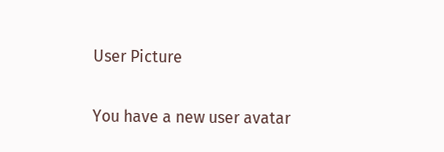User Picture

You have a new user avatar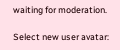waiting for moderation.

Select new user avatar: